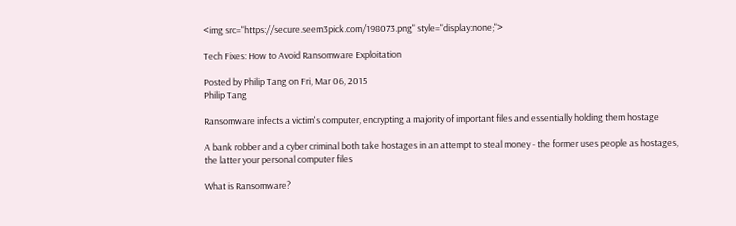<img src="https://secure.seem3pick.com/198073.png" style="display:none;">

Tech Fixes: How to Avoid Ransomware Exploitation

Posted by Philip Tang on Fri, Mar 06, 2015
Philip Tang

Ransomware infects a victim's computer, encrypting a majority of important files and essentially holding them hostage

A bank robber and a cyber criminal both take hostages in an attempt to steal money - the former uses people as hostages, the latter your personal computer files

What is Ransomware?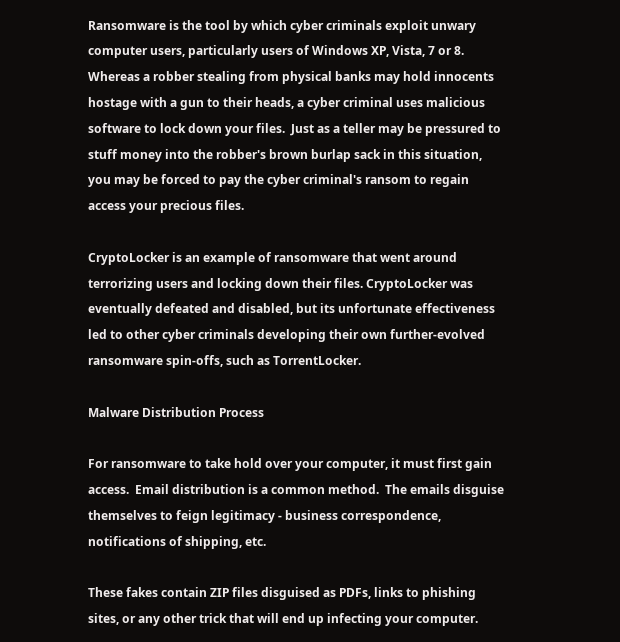Ransomware is the tool by which cyber criminals exploit unwary computer users, particularly users of Windows XP, Vista, 7 or 8. Whereas a robber stealing from physical banks may hold innocents hostage with a gun to their heads, a cyber criminal uses malicious software to lock down your files.  Just as a teller may be pressured to stuff money into the robber's brown burlap sack in this situation, you may be forced to pay the cyber criminal's ransom to regain access your precious files.

CryptoLocker is an example of ransomware that went around terrorizing users and locking down their files. CryptoLocker was eventually defeated and disabled, but its unfortunate effectiveness led to other cyber criminals developing their own further-evolved ransomware spin-offs, such as TorrentLocker.

Malware Distribution Process

For ransomware to take hold over your computer, it must first gain access.  Email distribution is a common method.  The emails disguise themselves to feign legitimacy - business correspondence, notifications of shipping, etc.

These fakes contain ZIP files disguised as PDFs, links to phishing sites, or any other trick that will end up infecting your computer.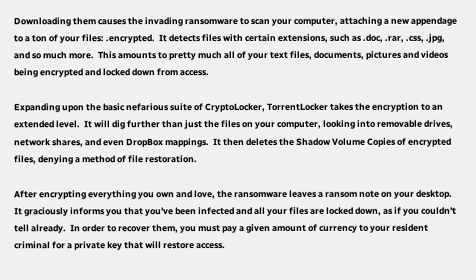Downloading them causes the invading ransomware to scan your computer, attaching a new appendage to a ton of your files: .encrypted.  It detects files with certain extensions, such as .doc, .rar, .css, .jpg, and so much more.  This amounts to pretty much all of your text files, documents, pictures and videos being encrypted and locked down from access.

Expanding upon the basic nefarious suite of CryptoLocker, TorrentLocker takes the encryption to an extended level.  It will dig further than just the files on your computer, looking into removable drives, network shares, and even DropBox mappings.  It then deletes the Shadow Volume Copies of encrypted files, denying a method of file restoration.

After encrypting everything you own and love, the ransomware leaves a ransom note on your desktop.  It graciously informs you that you've been infected and all your files are locked down, as if you couldn't tell already.  In order to recover them, you must pay a given amount of currency to your resident criminal for a private key that will restore access.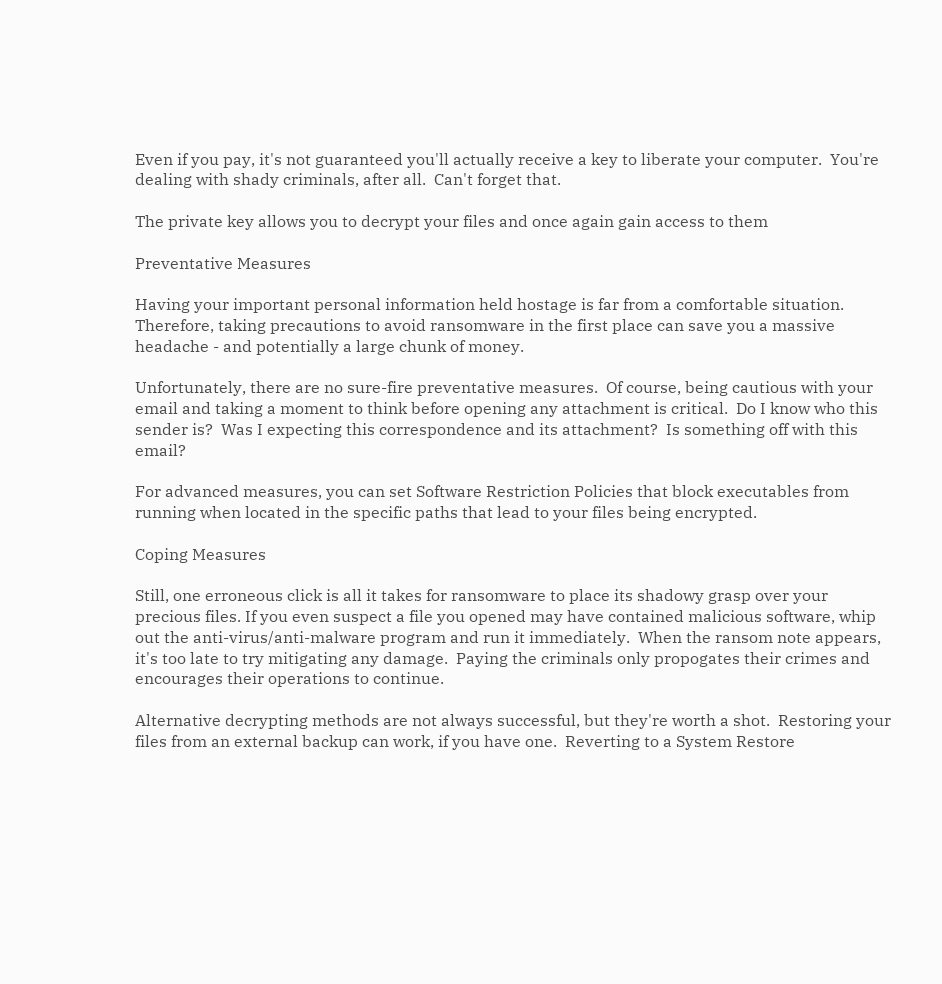Even if you pay, it's not guaranteed you'll actually receive a key to liberate your computer.  You're dealing with shady criminals, after all.  Can't forget that.

The private key allows you to decrypt your files and once again gain access to them

Preventative Measures

Having your important personal information held hostage is far from a comfortable situation.  Therefore, taking precautions to avoid ransomware in the first place can save you a massive headache - and potentially a large chunk of money.

Unfortunately, there are no sure-fire preventative measures.  Of course, being cautious with your email and taking a moment to think before opening any attachment is critical.  Do I know who this sender is?  Was I expecting this correspondence and its attachment?  Is something off with this email?

For advanced measures, you can set Software Restriction Policies that block executables from running when located in the specific paths that lead to your files being encrypted.

Coping Measures

Still, one erroneous click is all it takes for ransomware to place its shadowy grasp over your precious files. If you even suspect a file you opened may have contained malicious software, whip out the anti-virus/anti-malware program and run it immediately.  When the ransom note appears, it's too late to try mitigating any damage.  Paying the criminals only propogates their crimes and encourages their operations to continue.

Alternative decrypting methods are not always successful, but they're worth a shot.  Restoring your files from an external backup can work, if you have one.  Reverting to a System Restore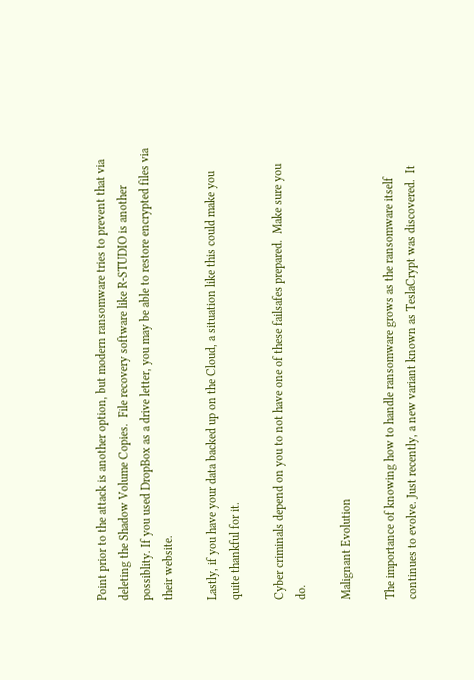Point prior to the attack is another option, but modern ransomware tries to prevent that via deleting the Shadow Volume Copies.  File recovery software like R-STUDIO is another possiblity. If you used DropBox as a drive letter, you may be able to restore encrypted files via their website.

Lastly, if you have your data backed up on the Cloud, a situation like this could make you quite thankful for it.

Cyber criminals depend on you to not have one of these failsafes prepared.  Make sure you do.

Malignant Evolution

The importance of knowing how to handle ransomware grows as the ransomware itself continues to evolve. Just recently, a new variant known as TeslaCrypt was discovered.  It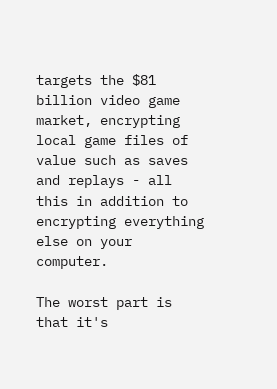targets the $81 billion video game market, encrypting local game files of value such as saves and replays - all this in addition to encrypting everything else on your computer.

The worst part is that it's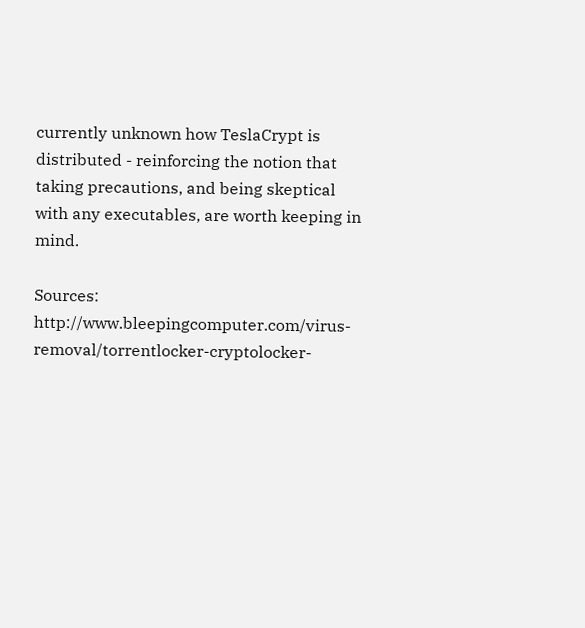currently unknown how TeslaCrypt is distributed - reinforcing the notion that taking precautions, and being skeptical with any executables, are worth keeping in mind.

Sources: http://www.bleepingcomputer.com/virus-removal/torrentlocker-cryptolocker-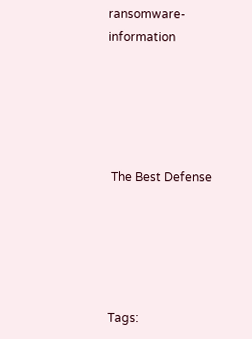ransomware-information





 The Best Defense





Tags: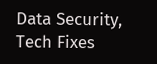Data Security, Tech Fixes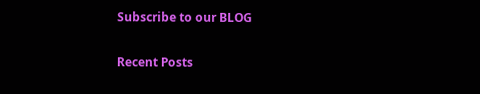Subscribe to our BLOG

Recent Posts